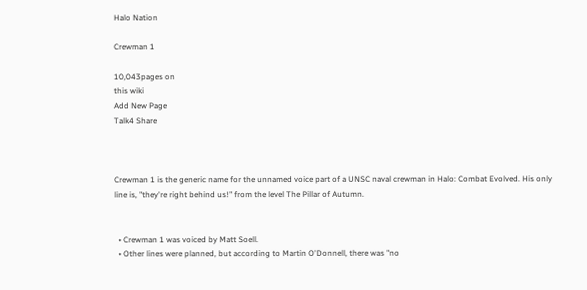Halo Nation

Crewman 1

10,043pages on
this wiki
Add New Page
Talk4 Share



Crewman 1 is the generic name for the unnamed voice part of a UNSC naval crewman in Halo: Combat Evolved. His only line is, "they're right behind us!" from the level The Pillar of Autumn.


  • Crewman 1 was voiced by Matt Soell.
  • Other lines were planned, but according to Martin O'Donnell, there was "no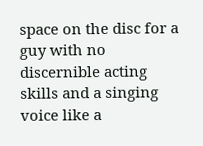space on the disc for a guy with no discernible acting skills and a singing voice like a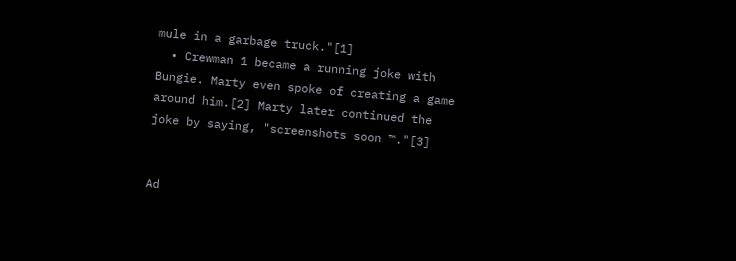mule in a garbage truck."[1]
  • Crewman 1 became a running joke with Bungie. Marty even spoke of creating a game around him.[2] Marty later continued the joke by saying, "screenshots soon ™."[3]


Ad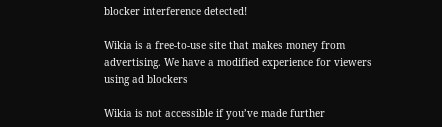blocker interference detected!

Wikia is a free-to-use site that makes money from advertising. We have a modified experience for viewers using ad blockers

Wikia is not accessible if you’ve made further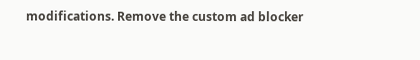modifications. Remove the custom ad blocker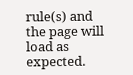rule(s) and the page will load as expected.